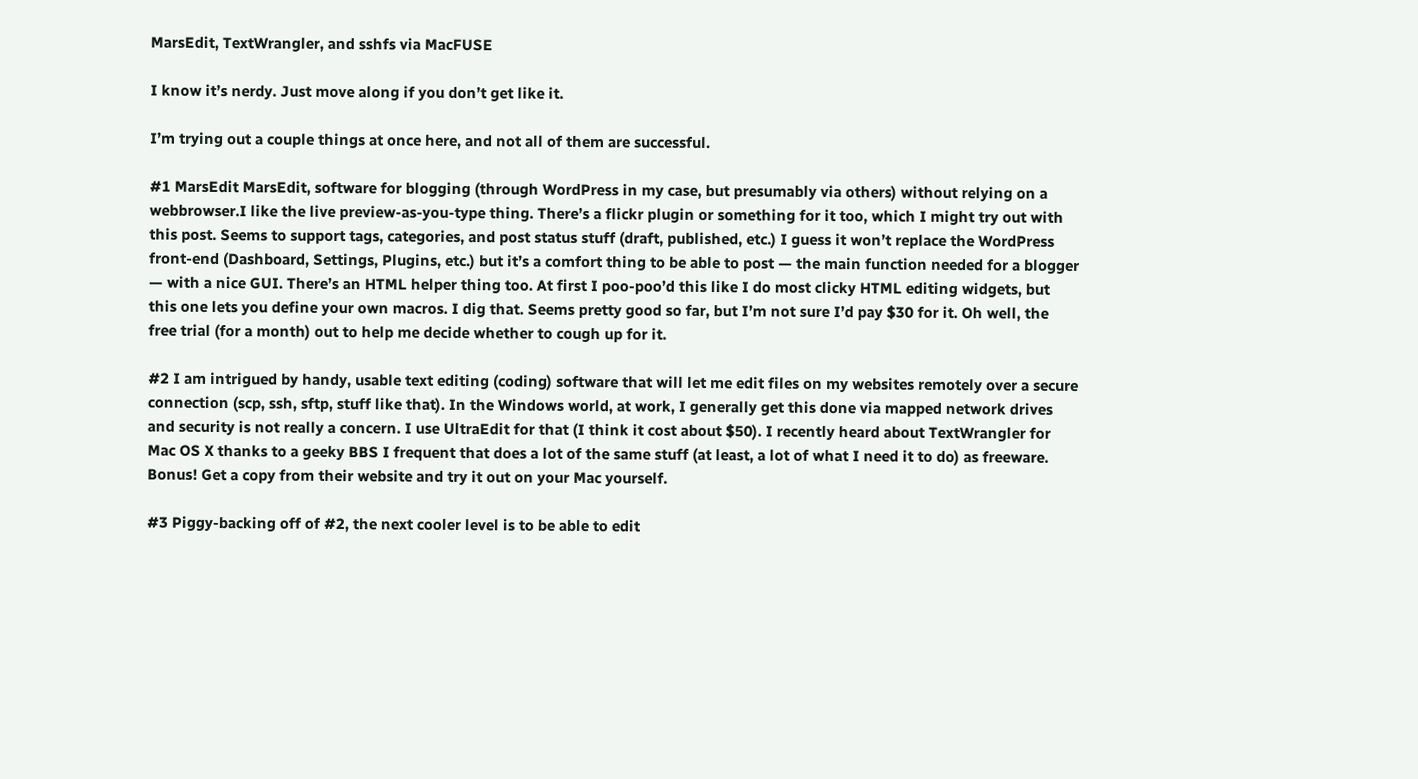MarsEdit, TextWrangler, and sshfs via MacFUSE

I know it’s nerdy. Just move along if you don’t get like it.

I’m trying out a couple things at once here, and not all of them are successful.

#1 MarsEdit MarsEdit, software for blogging (through WordPress in my case, but presumably via others) without relying on a webbrowser.I like the live preview-as-you-type thing. There’s a flickr plugin or something for it too, which I might try out with this post. Seems to support tags, categories, and post status stuff (draft, published, etc.) I guess it won’t replace the WordPress front-end (Dashboard, Settings, Plugins, etc.) but it’s a comfort thing to be able to post — the main function needed for a blogger — with a nice GUI. There’s an HTML helper thing too. At first I poo-poo’d this like I do most clicky HTML editing widgets, but this one lets you define your own macros. I dig that. Seems pretty good so far, but I’m not sure I’d pay $30 for it. Oh well, the free trial (for a month) out to help me decide whether to cough up for it.

#2 I am intrigued by handy, usable text editing (coding) software that will let me edit files on my websites remotely over a secure connection (scp, ssh, sftp, stuff like that). In the Windows world, at work, I generally get this done via mapped network drives and security is not really a concern. I use UltraEdit for that (I think it cost about $50). I recently heard about TextWrangler for Mac OS X thanks to a geeky BBS I frequent that does a lot of the same stuff (at least, a lot of what I need it to do) as freeware. Bonus! Get a copy from their website and try it out on your Mac yourself.

#3 Piggy-backing off of #2, the next cooler level is to be able to edit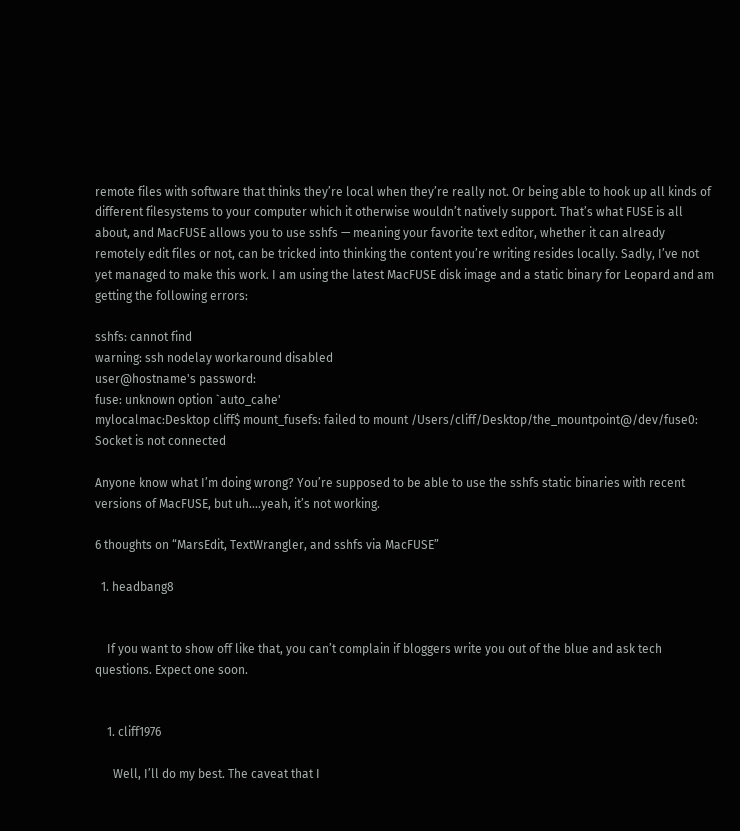remote files with software that thinks they’re local when they’re really not. Or being able to hook up all kinds of different filesystems to your computer which it otherwise wouldn’t natively support. That’s what FUSE is all about, and MacFUSE allows you to use sshfs — meaning your favorite text editor, whether it can already remotely edit files or not, can be tricked into thinking the content you’re writing resides locally. Sadly, I’ve not yet managed to make this work. I am using the latest MacFUSE disk image and a static binary for Leopard and am getting the following errors:

sshfs: cannot find
warning: ssh nodelay workaround disabled
user@hostname's password:
fuse: unknown option `auto_cahe'
mylocalmac:Desktop cliff$ mount_fusefs: failed to mount /Users/cliff/Desktop/the_mountpoint@/dev/fuse0: Socket is not connected

Anyone know what I’m doing wrong? You’re supposed to be able to use the sshfs static binaries with recent versions of MacFUSE, but uh….yeah, it’s not working.

6 thoughts on “MarsEdit, TextWrangler, and sshfs via MacFUSE”

  1. headbang8


    If you want to show off like that, you can’t complain if bloggers write you out of the blue and ask tech questions. Expect one soon.


    1. cliff1976

      Well, I’ll do my best. The caveat that I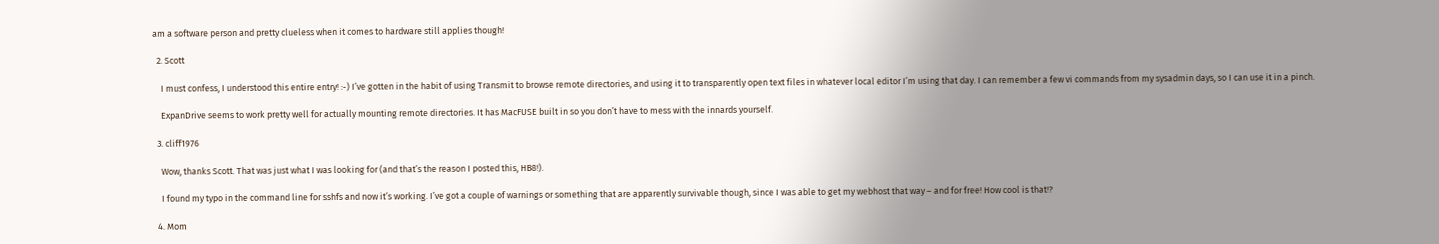am a software person and pretty clueless when it comes to hardware still applies though!

  2. Scott

    I must confess, I understood this entire entry! :-) I’ve gotten in the habit of using Transmit to browse remote directories, and using it to transparently open text files in whatever local editor I’m using that day. I can remember a few vi commands from my sysadmin days, so I can use it in a pinch.

    ExpanDrive seems to work pretty well for actually mounting remote directories. It has MacFUSE built in so you don’t have to mess with the innards yourself.

  3. cliff1976

    Wow, thanks Scott. That was just what I was looking for (and that’s the reason I posted this, HB8!).

    I found my typo in the command line for sshfs and now it’s working. I’ve got a couple of warnings or something that are apparently survivable though, since I was able to get my webhost that way – and for free! How cool is that!?

  4. Mom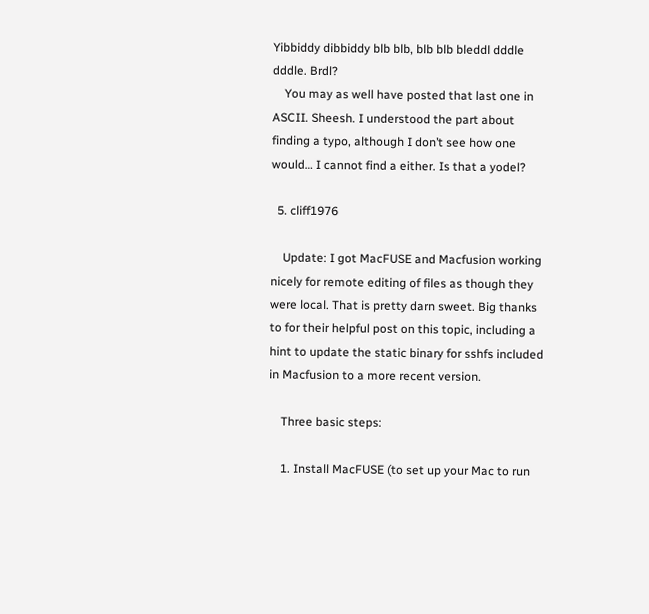Yibbiddy dibbiddy blb blb, blb blb bleddl dddle dddle. Brdl?
    You may as well have posted that last one in ASCII. Sheesh. I understood the part about finding a typo, although I don’t see how one would… I cannot find a either. Is that a yodel?

  5. cliff1976

    Update: I got MacFUSE and Macfusion working nicely for remote editing of files as though they were local. That is pretty darn sweet. Big thanks to for their helpful post on this topic, including a hint to update the static binary for sshfs included in Macfusion to a more recent version.

    Three basic steps:

    1. Install MacFUSE (to set up your Mac to run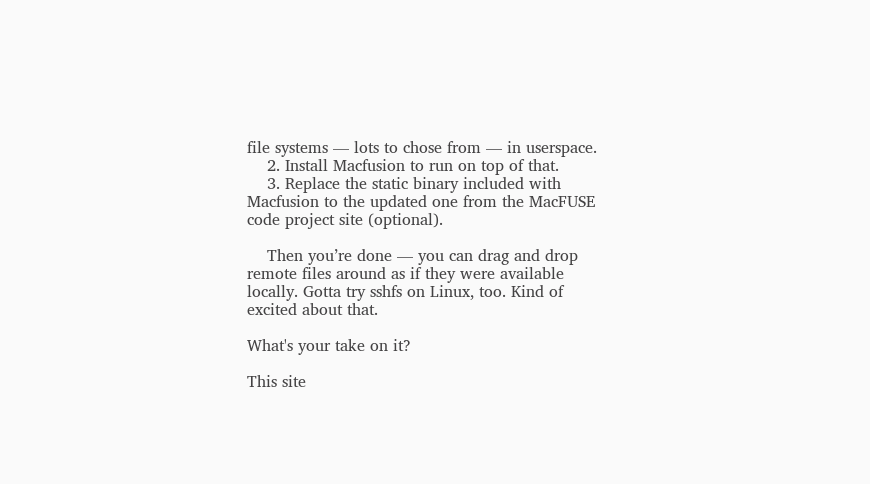file systems — lots to chose from — in userspace.
    2. Install Macfusion to run on top of that.
    3. Replace the static binary included with Macfusion to the updated one from the MacFUSE code project site (optional).

    Then you’re done — you can drag and drop remote files around as if they were available locally. Gotta try sshfs on Linux, too. Kind of excited about that.

What's your take on it?

This site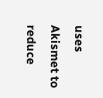uses Akismet to reduce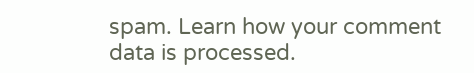spam. Learn how your comment data is processed.